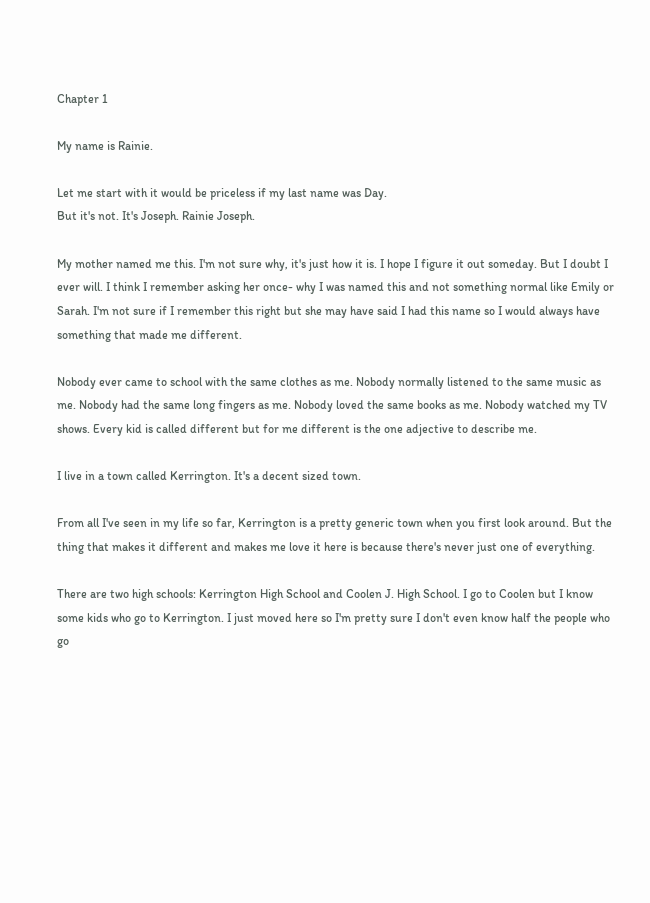Chapter 1

My name is Rainie.

Let me start with it would be priceless if my last name was Day.
But it's not. It's Joseph. Rainie Joseph.

My mother named me this. I'm not sure why, it's just how it is. I hope I figure it out someday. But I doubt I ever will. I think I remember asking her once- why I was named this and not something normal like Emily or Sarah. I'm not sure if I remember this right but she may have said I had this name so I would always have something that made me different.

Nobody ever came to school with the same clothes as me. Nobody normally listened to the same music as me. Nobody had the same long fingers as me. Nobody loved the same books as me. Nobody watched my TV shows. Every kid is called different but for me different is the one adjective to describe me.

I live in a town called Kerrington. It's a decent sized town.

From all I've seen in my life so far, Kerrington is a pretty generic town when you first look around. But the thing that makes it different and makes me love it here is because there's never just one of everything.

There are two high schools: Kerrington High School and Coolen J. High School. I go to Coolen but I know some kids who go to Kerrington. I just moved here so I'm pretty sure I don't even know half the people who go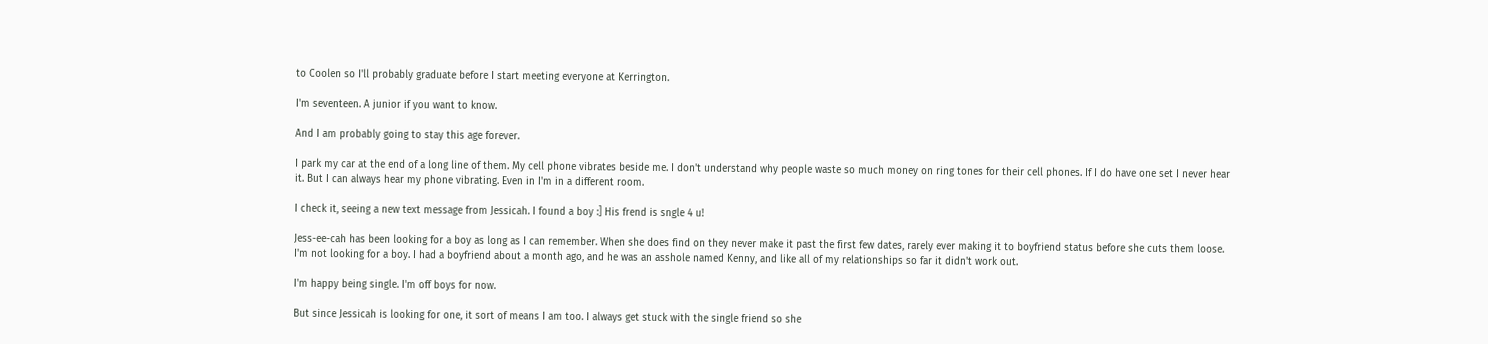to Coolen so I'll probably graduate before I start meeting everyone at Kerrington.

I'm seventeen. A junior if you want to know.

And I am probably going to stay this age forever.

I park my car at the end of a long line of them. My cell phone vibrates beside me. I don't understand why people waste so much money on ring tones for their cell phones. If I do have one set I never hear it. But I can always hear my phone vibrating. Even in I'm in a different room.

I check it, seeing a new text message from Jessicah. I found a boy :] His frend is sngle 4 u!

Jess-ee-cah has been looking for a boy as long as I can remember. When she does find on they never make it past the first few dates, rarely ever making it to boyfriend status before she cuts them loose. I'm not looking for a boy. I had a boyfriend about a month ago, and he was an asshole named Kenny, and like all of my relationships so far it didn't work out.

I'm happy being single. I'm off boys for now.

But since Jessicah is looking for one, it sort of means I am too. I always get stuck with the single friend so she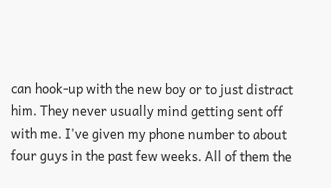can hook-up with the new boy or to just distract him. They never usually mind getting sent off with me. I've given my phone number to about four guys in the past few weeks. All of them the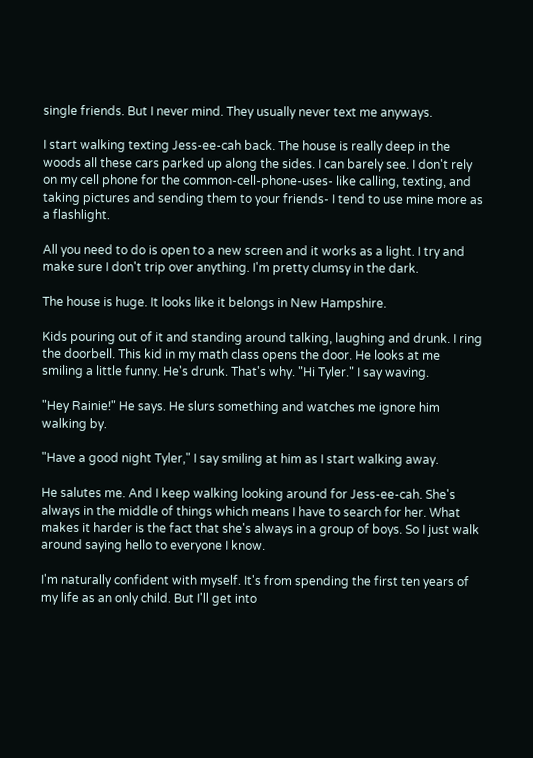single friends. But I never mind. They usually never text me anyways.

I start walking texting Jess-ee-cah back. The house is really deep in the woods all these cars parked up along the sides. I can barely see. I don't rely on my cell phone for the common-cell-phone-uses- like calling, texting, and taking pictures and sending them to your friends- I tend to use mine more as a flashlight.

All you need to do is open to a new screen and it works as a light. I try and make sure I don't trip over anything. I'm pretty clumsy in the dark.

The house is huge. It looks like it belongs in New Hampshire.

Kids pouring out of it and standing around talking, laughing and drunk. I ring the doorbell. This kid in my math class opens the door. He looks at me smiling a little funny. He's drunk. That's why. "Hi Tyler." I say waving.

"Hey Rainie!" He says. He slurs something and watches me ignore him walking by.

"Have a good night Tyler," I say smiling at him as I start walking away.

He salutes me. And I keep walking looking around for Jess-ee-cah. She's always in the middle of things which means I have to search for her. What makes it harder is the fact that she's always in a group of boys. So I just walk around saying hello to everyone I know.

I'm naturally confident with myself. It's from spending the first ten years of my life as an only child. But I'll get into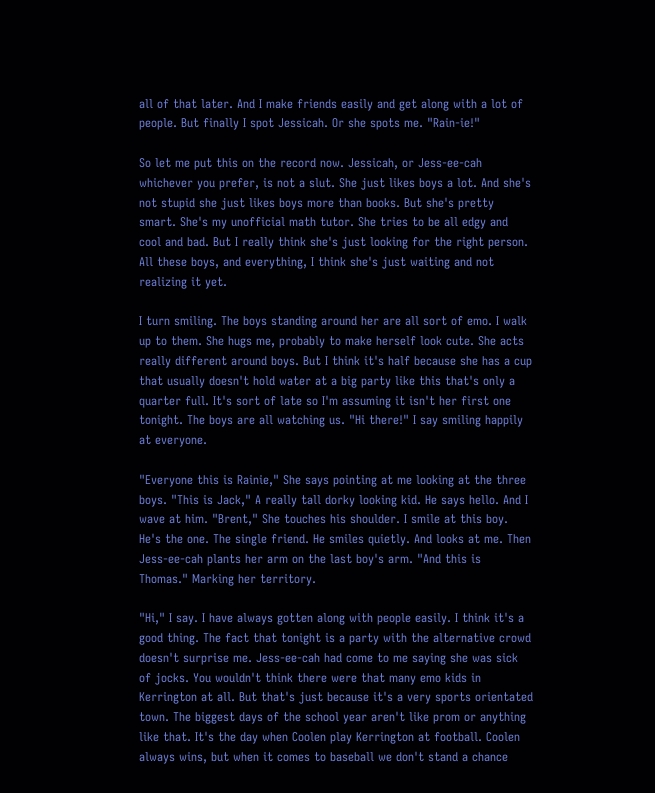all of that later. And I make friends easily and get along with a lot of people. But finally I spot Jessicah. Or she spots me. "Rain-ie!"

So let me put this on the record now. Jessicah, or Jess-ee-cah whichever you prefer, is not a slut. She just likes boys a lot. And she's not stupid she just likes boys more than books. But she's pretty smart. She's my unofficial math tutor. She tries to be all edgy and cool and bad. But I really think she's just looking for the right person. All these boys, and everything, I think she's just waiting and not realizing it yet.

I turn smiling. The boys standing around her are all sort of emo. I walk up to them. She hugs me, probably to make herself look cute. She acts really different around boys. But I think it's half because she has a cup that usually doesn't hold water at a big party like this that's only a quarter full. It's sort of late so I'm assuming it isn't her first one tonight. The boys are all watching us. "Hi there!" I say smiling happily at everyone.

"Everyone this is Rainie," She says pointing at me looking at the three boys. "This is Jack," A really tall dorky looking kid. He says hello. And I wave at him. "Brent," She touches his shoulder. I smile at this boy. He's the one. The single friend. He smiles quietly. And looks at me. Then Jess-ee-cah plants her arm on the last boy's arm. "And this is Thomas." Marking her territory.

"Hi," I say. I have always gotten along with people easily. I think it's a good thing. The fact that tonight is a party with the alternative crowd doesn't surprise me. Jess-ee-cah had come to me saying she was sick of jocks. You wouldn't think there were that many emo kids in Kerrington at all. But that's just because it's a very sports orientated town. The biggest days of the school year aren't like prom or anything like that. It's the day when Coolen play Kerrington at football. Coolen always wins, but when it comes to baseball we don't stand a chance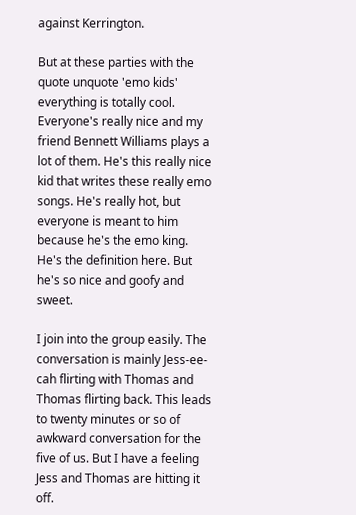against Kerrington.

But at these parties with the quote unquote 'emo kids' everything is totally cool. Everyone's really nice and my friend Bennett Williams plays a lot of them. He's this really nice kid that writes these really emo songs. He's really hot, but everyone is meant to him because he's the emo king. He's the definition here. But he's so nice and goofy and sweet.

I join into the group easily. The conversation is mainly Jess-ee-cah flirting with Thomas and Thomas flirting back. This leads to twenty minutes or so of awkward conversation for the five of us. But I have a feeling Jess and Thomas are hitting it off.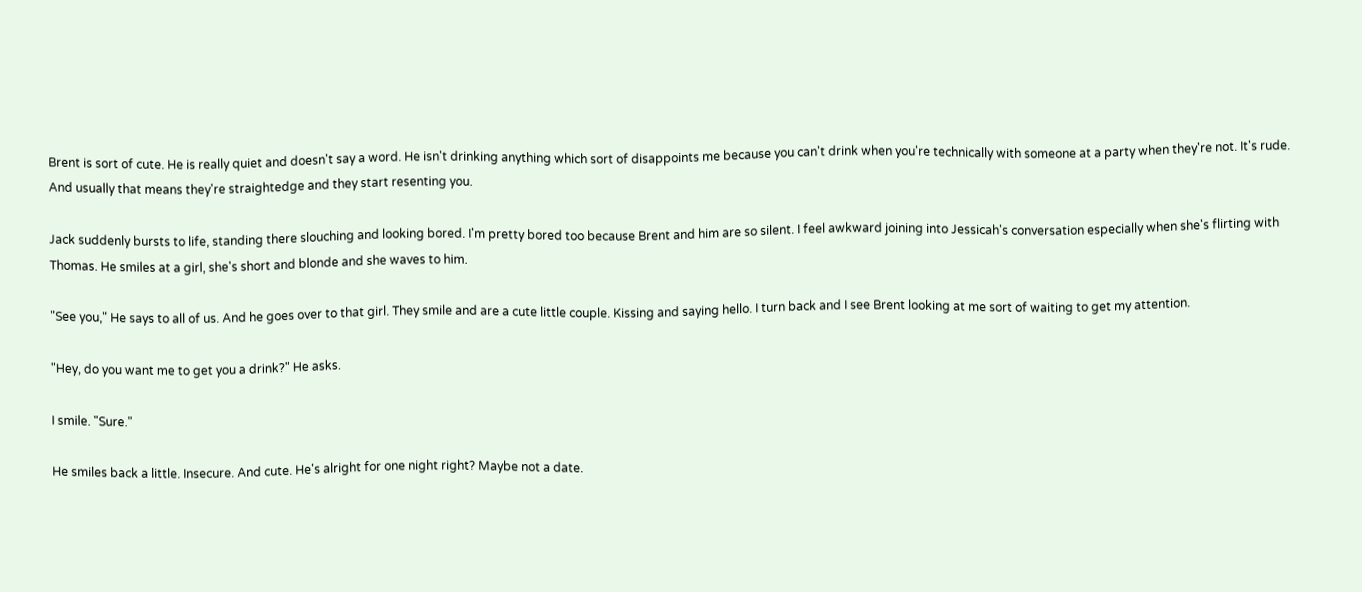Brent is sort of cute. He is really quiet and doesn't say a word. He isn't drinking anything which sort of disappoints me because you can't drink when you're technically with someone at a party when they're not. It's rude. And usually that means they're straightedge and they start resenting you.

Jack suddenly bursts to life, standing there slouching and looking bored. I'm pretty bored too because Brent and him are so silent. I feel awkward joining into Jessicah's conversation especially when she's flirting with Thomas. He smiles at a girl, she's short and blonde and she waves to him.

"See you," He says to all of us. And he goes over to that girl. They smile and are a cute little couple. Kissing and saying hello. I turn back and I see Brent looking at me sort of waiting to get my attention.

"Hey, do you want me to get you a drink?" He asks.

I smile. "Sure."

He smiles back a little. Insecure. And cute. He's alright for one night right? Maybe not a date.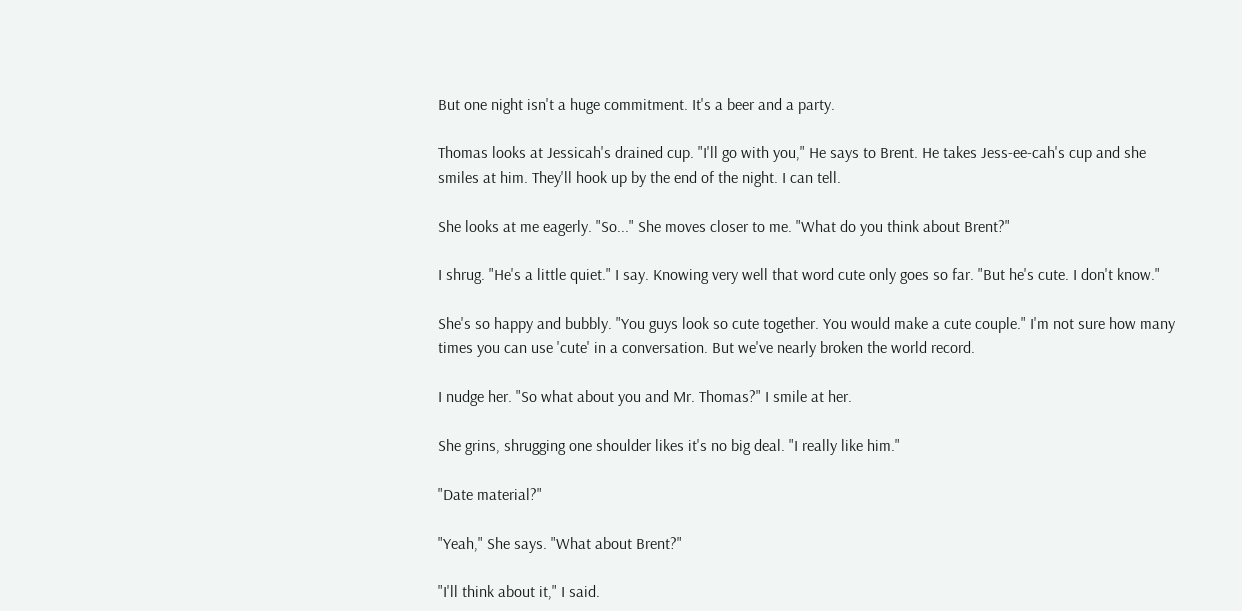But one night isn't a huge commitment. It's a beer and a party.

Thomas looks at Jessicah's drained cup. "I'll go with you," He says to Brent. He takes Jess-ee-cah's cup and she smiles at him. They'll hook up by the end of the night. I can tell.

She looks at me eagerly. "So..." She moves closer to me. "What do you think about Brent?"

I shrug. "He's a little quiet." I say. Knowing very well that word cute only goes so far. "But he's cute. I don't know."

She's so happy and bubbly. "You guys look so cute together. You would make a cute couple." I'm not sure how many times you can use 'cute' in a conversation. But we've nearly broken the world record.

I nudge her. "So what about you and Mr. Thomas?" I smile at her.

She grins, shrugging one shoulder likes it's no big deal. "I really like him."

"Date material?"

"Yeah," She says. "What about Brent?"

"I'll think about it," I said.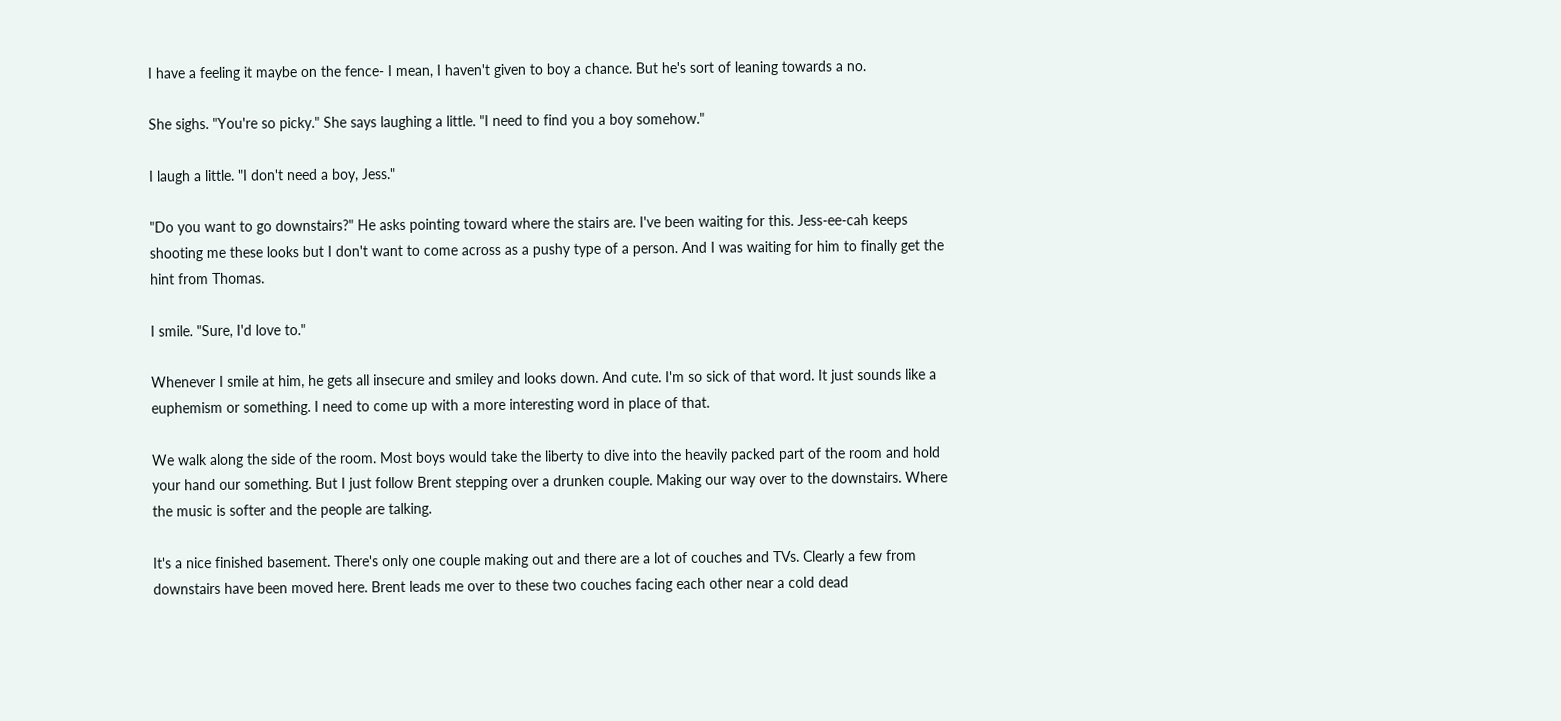I have a feeling it maybe on the fence- I mean, I haven't given to boy a chance. But he's sort of leaning towards a no.

She sighs. "You're so picky." She says laughing a little. "I need to find you a boy somehow."

I laugh a little. "I don't need a boy, Jess."

"Do you want to go downstairs?" He asks pointing toward where the stairs are. I've been waiting for this. Jess-ee-cah keeps shooting me these looks but I don't want to come across as a pushy type of a person. And I was waiting for him to finally get the hint from Thomas.

I smile. "Sure, I'd love to."

Whenever I smile at him, he gets all insecure and smiley and looks down. And cute. I'm so sick of that word. It just sounds like a euphemism or something. I need to come up with a more interesting word in place of that.

We walk along the side of the room. Most boys would take the liberty to dive into the heavily packed part of the room and hold your hand our something. But I just follow Brent stepping over a drunken couple. Making our way over to the downstairs. Where the music is softer and the people are talking.

It's a nice finished basement. There's only one couple making out and there are a lot of couches and TVs. Clearly a few from downstairs have been moved here. Brent leads me over to these two couches facing each other near a cold dead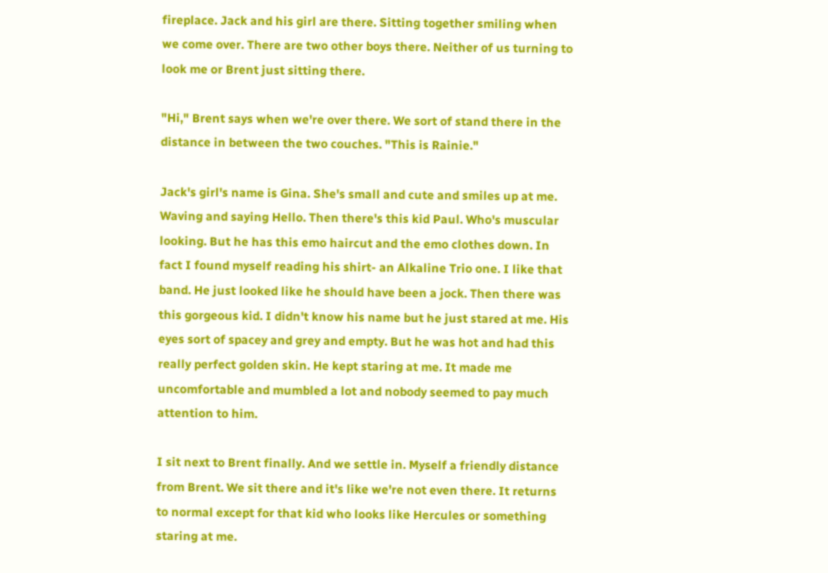fireplace. Jack and his girl are there. Sitting together smiling when we come over. There are two other boys there. Neither of us turning to look me or Brent just sitting there.

"Hi," Brent says when we're over there. We sort of stand there in the distance in between the two couches. "This is Rainie."

Jack's girl's name is Gina. She's small and cute and smiles up at me. Waving and saying Hello. Then there's this kid Paul. Who's muscular looking. But he has this emo haircut and the emo clothes down. In fact I found myself reading his shirt- an Alkaline Trio one. I like that band. He just looked like he should have been a jock. Then there was this gorgeous kid. I didn't know his name but he just stared at me. His eyes sort of spacey and grey and empty. But he was hot and had this really perfect golden skin. He kept staring at me. It made me uncomfortable and mumbled a lot and nobody seemed to pay much attention to him.

I sit next to Brent finally. And we settle in. Myself a friendly distance from Brent. We sit there and it's like we're not even there. It returns to normal except for that kid who looks like Hercules or something staring at me.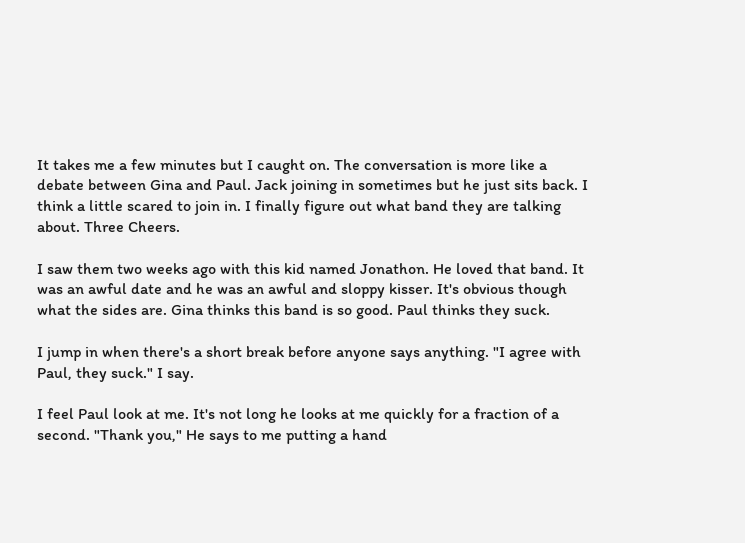It takes me a few minutes but I caught on. The conversation is more like a debate between Gina and Paul. Jack joining in sometimes but he just sits back. I think a little scared to join in. I finally figure out what band they are talking about. Three Cheers.

I saw them two weeks ago with this kid named Jonathon. He loved that band. It was an awful date and he was an awful and sloppy kisser. It's obvious though what the sides are. Gina thinks this band is so good. Paul thinks they suck.

I jump in when there's a short break before anyone says anything. "I agree with Paul, they suck." I say.

I feel Paul look at me. It's not long he looks at me quickly for a fraction of a second. "Thank you," He says to me putting a hand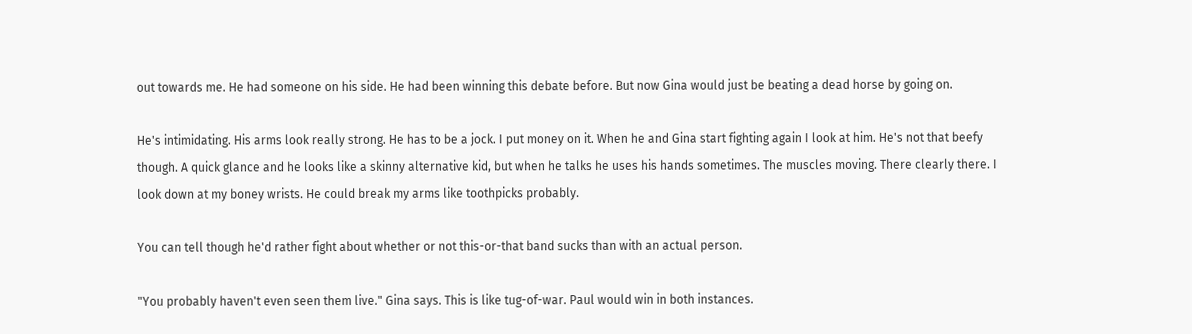out towards me. He had someone on his side. He had been winning this debate before. But now Gina would just be beating a dead horse by going on.

He's intimidating. His arms look really strong. He has to be a jock. I put money on it. When he and Gina start fighting again I look at him. He's not that beefy though. A quick glance and he looks like a skinny alternative kid, but when he talks he uses his hands sometimes. The muscles moving. There clearly there. I look down at my boney wrists. He could break my arms like toothpicks probably.

You can tell though he'd rather fight about whether or not this-or-that band sucks than with an actual person.

"You probably haven't even seen them live." Gina says. This is like tug-of-war. Paul would win in both instances.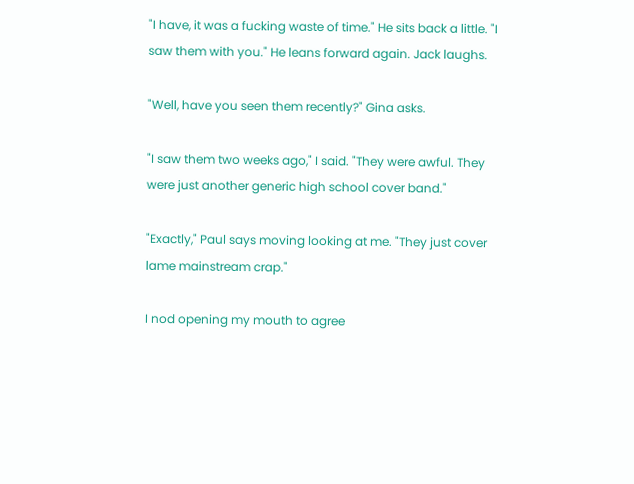"I have, it was a fucking waste of time." He sits back a little. "I saw them with you." He leans forward again. Jack laughs.

"Well, have you seen them recently?" Gina asks.

"I saw them two weeks ago," I said. "They were awful. They were just another generic high school cover band."

"Exactly," Paul says moving looking at me. "They just cover lame mainstream crap."

I nod opening my mouth to agree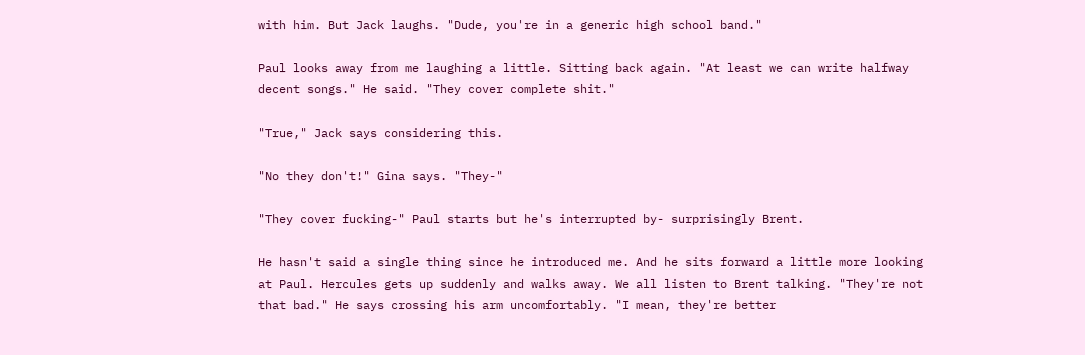with him. But Jack laughs. "Dude, you're in a generic high school band."

Paul looks away from me laughing a little. Sitting back again. "At least we can write halfway decent songs." He said. "They cover complete shit."

"True," Jack says considering this.

"No they don't!" Gina says. "They-"

"They cover fucking-" Paul starts but he's interrupted by- surprisingly Brent.

He hasn't said a single thing since he introduced me. And he sits forward a little more looking at Paul. Hercules gets up suddenly and walks away. We all listen to Brent talking. "They're not that bad." He says crossing his arm uncomfortably. "I mean, they're better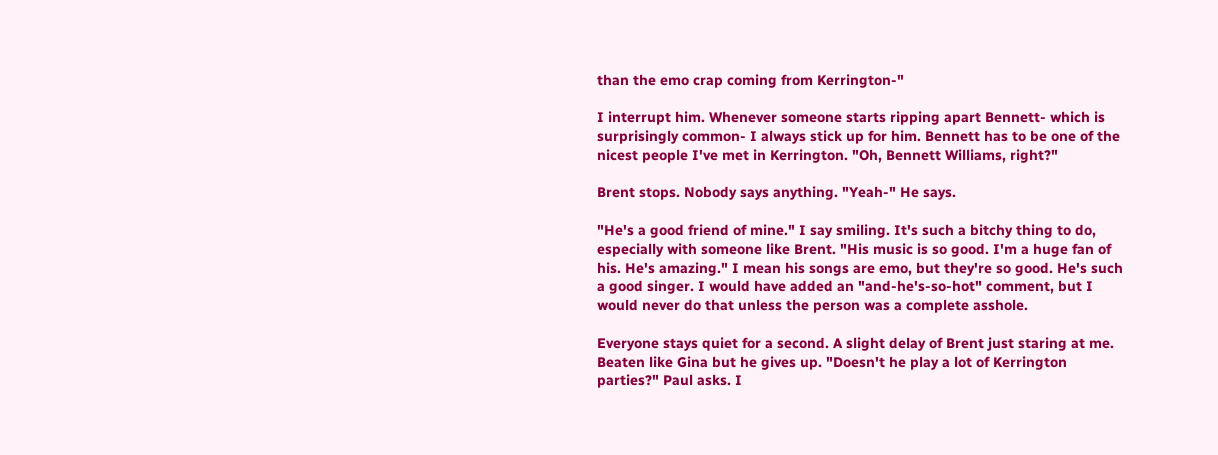than the emo crap coming from Kerrington-"

I interrupt him. Whenever someone starts ripping apart Bennett- which is surprisingly common- I always stick up for him. Bennett has to be one of the nicest people I've met in Kerrington. "Oh, Bennett Williams, right?"

Brent stops. Nobody says anything. "Yeah-" He says.

"He's a good friend of mine." I say smiling. It's such a bitchy thing to do, especially with someone like Brent. "His music is so good. I'm a huge fan of his. He's amazing." I mean his songs are emo, but they're so good. He's such a good singer. I would have added an "and-he's-so-hot" comment, but I would never do that unless the person was a complete asshole.

Everyone stays quiet for a second. A slight delay of Brent just staring at me. Beaten like Gina but he gives up. "Doesn't he play a lot of Kerrington parties?" Paul asks. I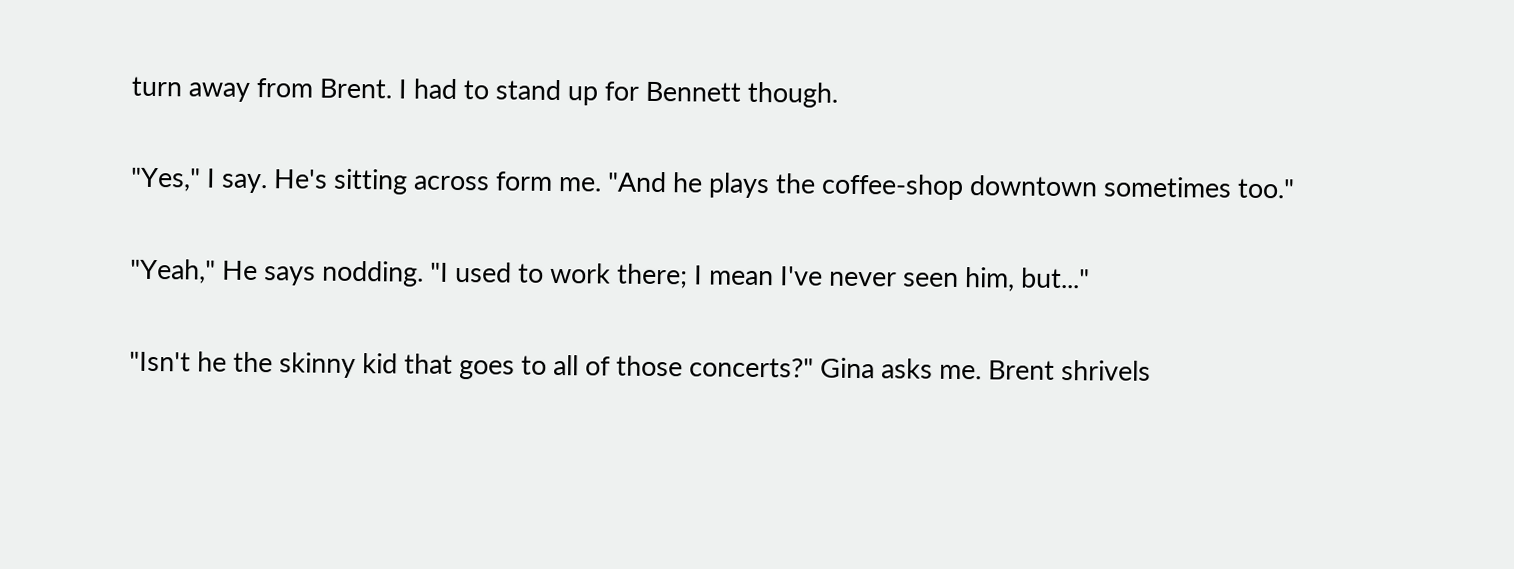turn away from Brent. I had to stand up for Bennett though.

"Yes," I say. He's sitting across form me. "And he plays the coffee-shop downtown sometimes too."

"Yeah," He says nodding. "I used to work there; I mean I've never seen him, but..."

"Isn't he the skinny kid that goes to all of those concerts?" Gina asks me. Brent shrivels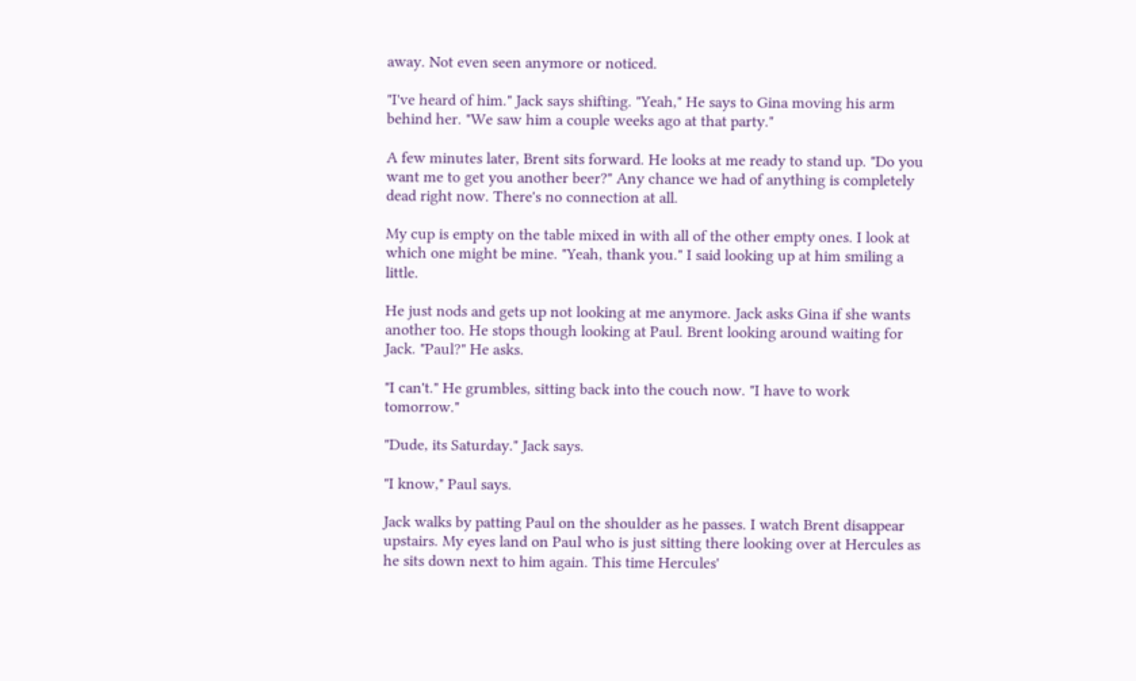away. Not even seen anymore or noticed.

"I've heard of him." Jack says shifting. "Yeah," He says to Gina moving his arm behind her. "We saw him a couple weeks ago at that party."

A few minutes later, Brent sits forward. He looks at me ready to stand up. "Do you want me to get you another beer?" Any chance we had of anything is completely dead right now. There's no connection at all.

My cup is empty on the table mixed in with all of the other empty ones. I look at which one might be mine. "Yeah, thank you." I said looking up at him smiling a little.

He just nods and gets up not looking at me anymore. Jack asks Gina if she wants another too. He stops though looking at Paul. Brent looking around waiting for Jack. "Paul?" He asks.

"I can't." He grumbles, sitting back into the couch now. "I have to work tomorrow."

"Dude, its Saturday." Jack says.

"I know," Paul says.

Jack walks by patting Paul on the shoulder as he passes. I watch Brent disappear upstairs. My eyes land on Paul who is just sitting there looking over at Hercules as he sits down next to him again. This time Hercules'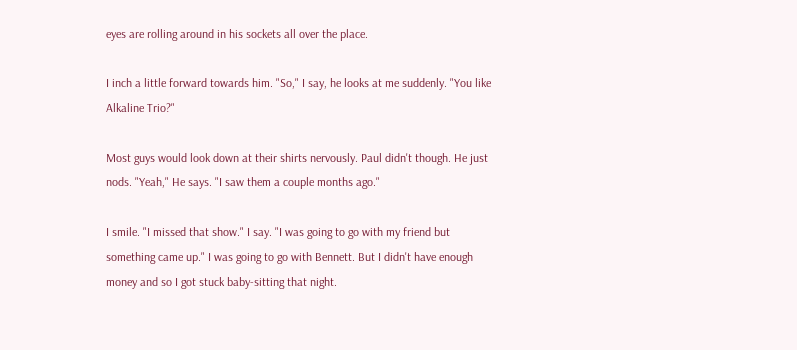eyes are rolling around in his sockets all over the place.

I inch a little forward towards him. "So," I say, he looks at me suddenly. "You like Alkaline Trio?"

Most guys would look down at their shirts nervously. Paul didn't though. He just nods. "Yeah," He says. "I saw them a couple months ago."

I smile. "I missed that show." I say. "I was going to go with my friend but something came up." I was going to go with Bennett. But I didn't have enough money and so I got stuck baby-sitting that night.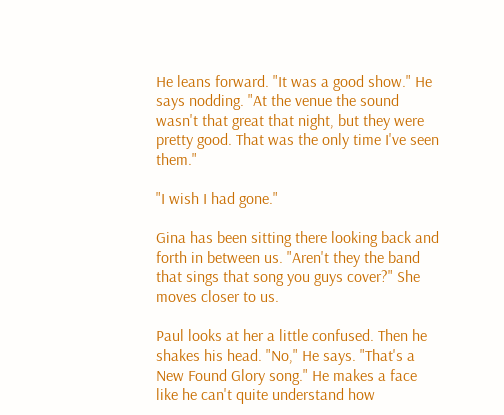He leans forward. "It was a good show." He says nodding. "At the venue the sound wasn't that great that night, but they were pretty good. That was the only time I've seen them."

"I wish I had gone."

Gina has been sitting there looking back and forth in between us. "Aren't they the band that sings that song you guys cover?" She moves closer to us.

Paul looks at her a little confused. Then he shakes his head. "No," He says. "That's a New Found Glory song." He makes a face like he can't quite understand how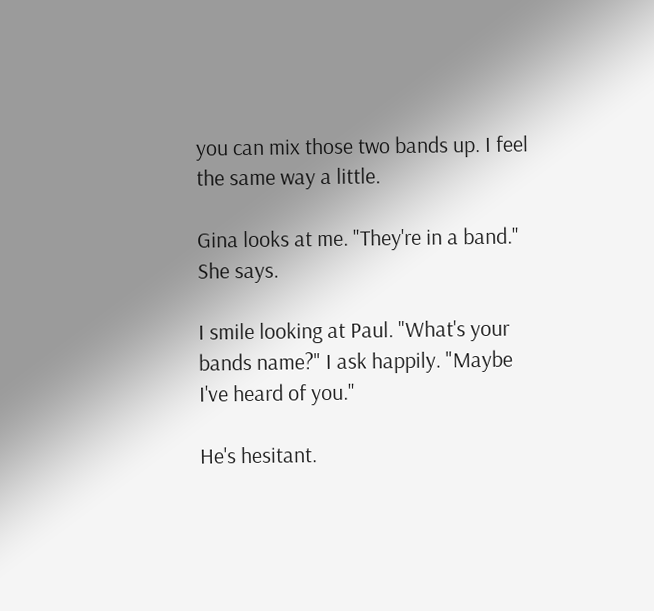you can mix those two bands up. I feel the same way a little.

Gina looks at me. "They're in a band." She says.

I smile looking at Paul. "What's your bands name?" I ask happily. "Maybe I've heard of you."

He's hesitant.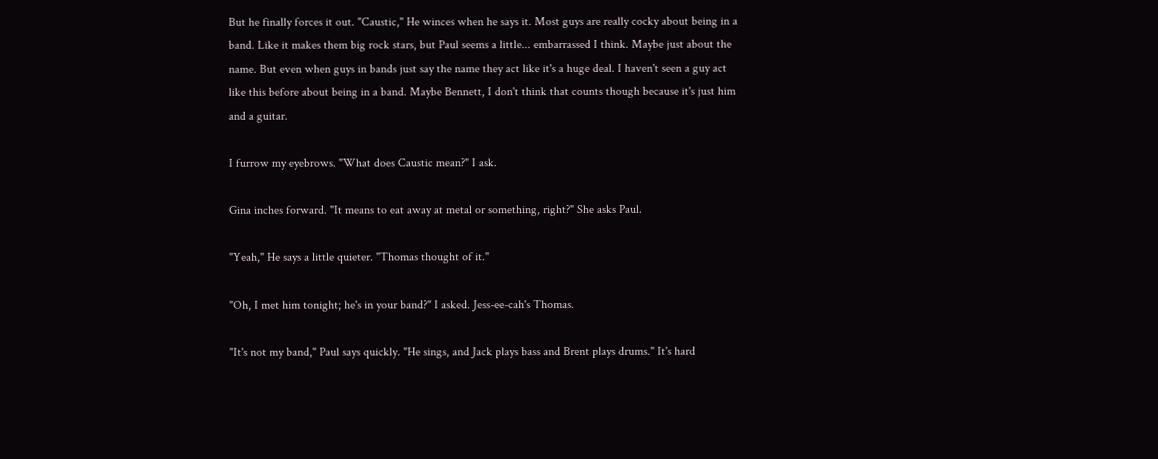But he finally forces it out. "Caustic," He winces when he says it. Most guys are really cocky about being in a band. Like it makes them big rock stars, but Paul seems a little... embarrassed I think. Maybe just about the name. But even when guys in bands just say the name they act like it's a huge deal. I haven't seen a guy act like this before about being in a band. Maybe Bennett, I don't think that counts though because it's just him and a guitar.

I furrow my eyebrows. "What does Caustic mean?" I ask.

Gina inches forward. "It means to eat away at metal or something, right?" She asks Paul.

"Yeah," He says a little quieter. "Thomas thought of it."

"Oh, I met him tonight; he's in your band?" I asked. Jess-ee-cah's Thomas.

"It's not my band," Paul says quickly. "He sings, and Jack plays bass and Brent plays drums." It's hard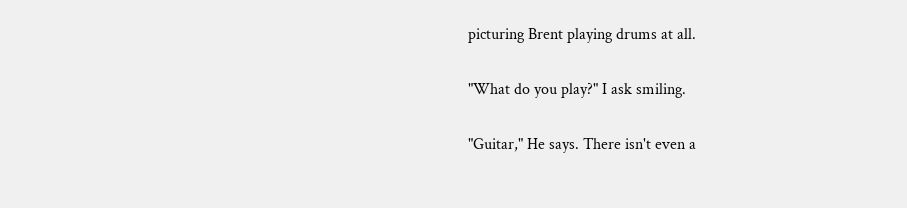picturing Brent playing drums at all.

"What do you play?" I ask smiling.

"Guitar," He says. There isn't even a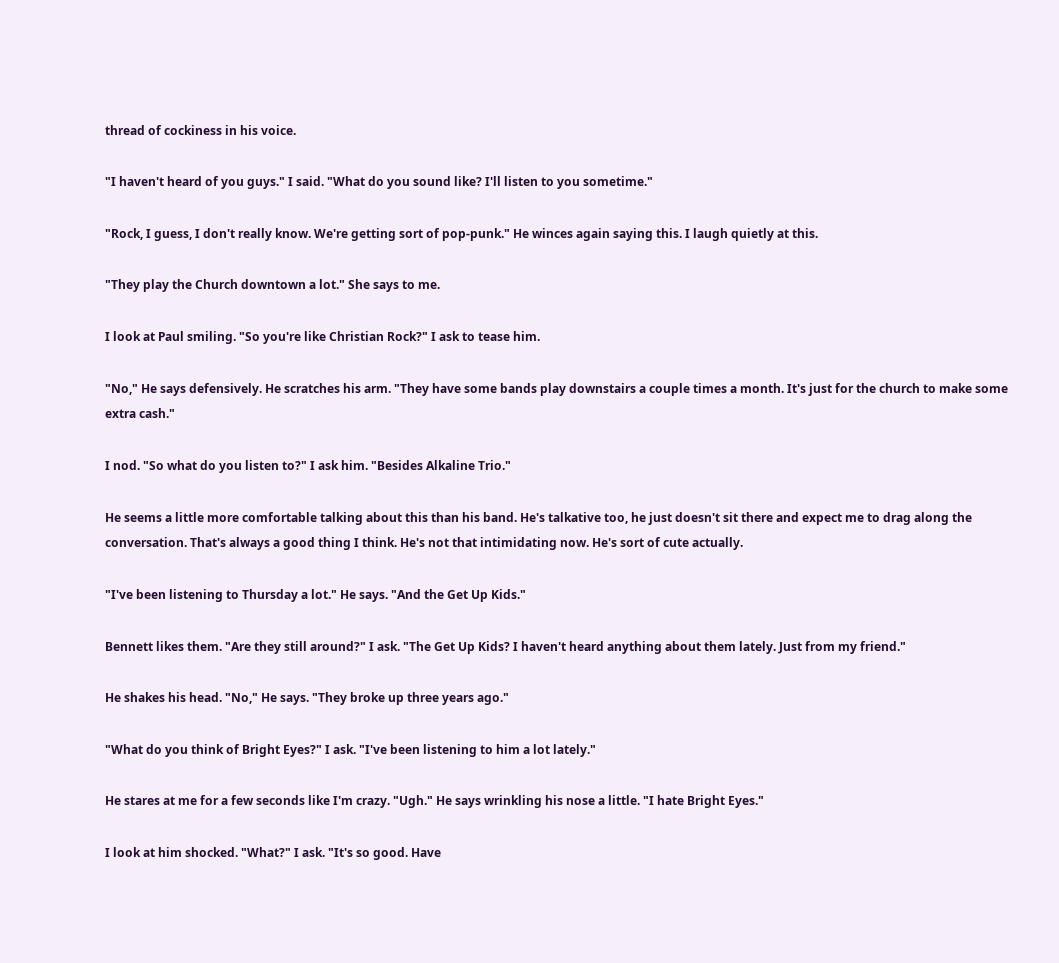thread of cockiness in his voice.

"I haven't heard of you guys." I said. "What do you sound like? I'll listen to you sometime."

"Rock, I guess, I don't really know. We're getting sort of pop-punk." He winces again saying this. I laugh quietly at this.

"They play the Church downtown a lot." She says to me.

I look at Paul smiling. "So you're like Christian Rock?" I ask to tease him.

"No," He says defensively. He scratches his arm. "They have some bands play downstairs a couple times a month. It's just for the church to make some extra cash."

I nod. "So what do you listen to?" I ask him. "Besides Alkaline Trio."

He seems a little more comfortable talking about this than his band. He's talkative too, he just doesn't sit there and expect me to drag along the conversation. That's always a good thing I think. He's not that intimidating now. He's sort of cute actually.

"I've been listening to Thursday a lot." He says. "And the Get Up Kids."

Bennett likes them. "Are they still around?" I ask. "The Get Up Kids? I haven't heard anything about them lately. Just from my friend."

He shakes his head. "No," He says. "They broke up three years ago."

"What do you think of Bright Eyes?" I ask. "I've been listening to him a lot lately."

He stares at me for a few seconds like I'm crazy. "Ugh." He says wrinkling his nose a little. "I hate Bright Eyes."

I look at him shocked. "What?" I ask. "It's so good. Have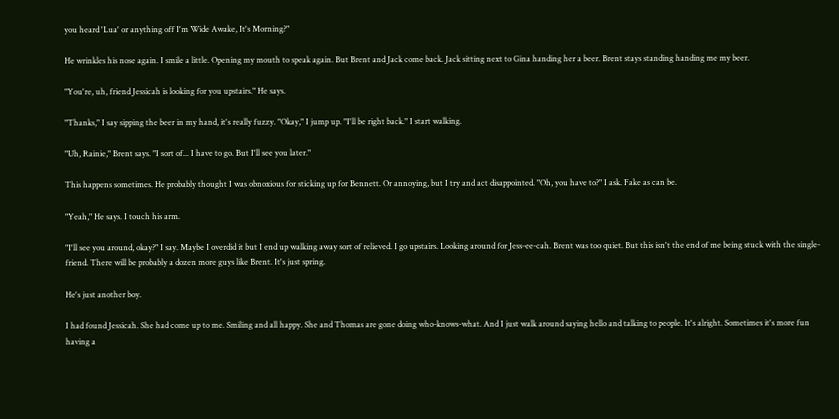you heard 'Lua' or anything off I'm Wide Awake, It's Morning?"

He wrinkles his nose again. I smile a little. Opening my mouth to speak again. But Brent and Jack come back. Jack sitting next to Gina handing her a beer. Brent stays standing handing me my beer.

"You're, uh, friend Jessicah is looking for you upstairs." He says.

"Thanks," I say sipping the beer in my hand, it's really fuzzy. "Okay," I jump up. "I'll be right back." I start walking.

"Uh, Rainie," Brent says. "I sort of... I have to go. But I'll see you later."

This happens sometimes. He probably thought I was obnoxious for sticking up for Bennett. Or annoying, but I try and act disappointed. "Oh, you have to?" I ask. Fake as can be.

"Yeah," He says. I touch his arm.

"I'll see you around, okay?" I say. Maybe I overdid it but I end up walking away sort of relieved. I go upstairs. Looking around for Jess-ee-cah. Brent was too quiet. But this isn't the end of me being stuck with the single-friend. There will be probably a dozen more guys like Brent. It's just spring.

He's just another boy.

I had found Jessicah. She had come up to me. Smiling and all happy. She and Thomas are gone doing who-knows-what. And I just walk around saying hello and talking to people. It's alright. Sometimes it's more fun having a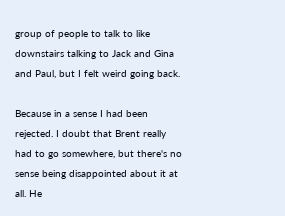group of people to talk to like downstairs talking to Jack and Gina and Paul, but I felt weird going back.

Because in a sense I had been rejected. I doubt that Brent really had to go somewhere, but there's no sense being disappointed about it at all. He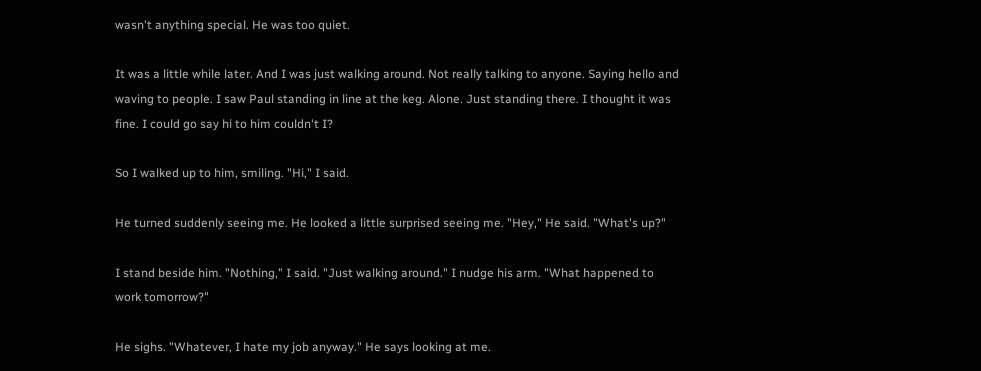wasn't anything special. He was too quiet.

It was a little while later. And I was just walking around. Not really talking to anyone. Saying hello and waving to people. I saw Paul standing in line at the keg. Alone. Just standing there. I thought it was fine. I could go say hi to him couldn't I?

So I walked up to him, smiling. "Hi," I said.

He turned suddenly seeing me. He looked a little surprised seeing me. "Hey," He said. "What's up?"

I stand beside him. "Nothing," I said. "Just walking around." I nudge his arm. "What happened to work tomorrow?"

He sighs. "Whatever, I hate my job anyway." He says looking at me.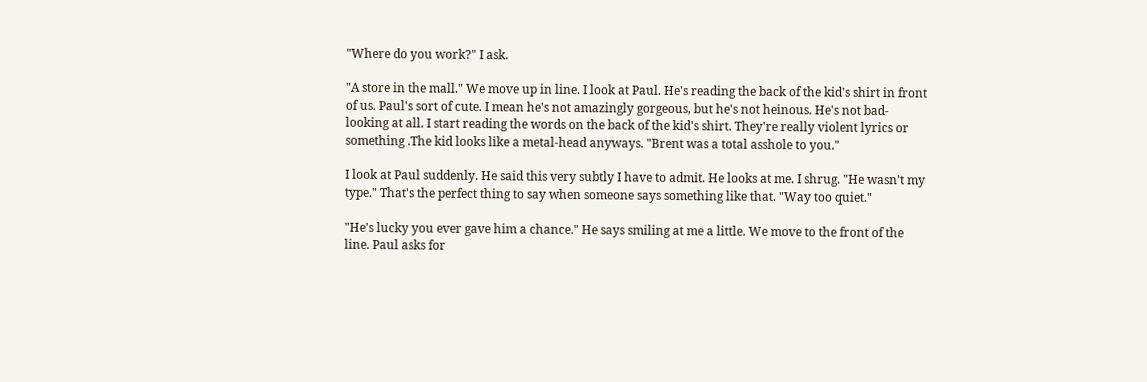"Where do you work?" I ask.

"A store in the mall." We move up in line. I look at Paul. He's reading the back of the kid's shirt in front of us. Paul's sort of cute. I mean he's not amazingly gorgeous, but he's not heinous. He's not bad-looking at all. I start reading the words on the back of the kid's shirt. They're really violent lyrics or something .The kid looks like a metal-head anyways. "Brent was a total asshole to you."

I look at Paul suddenly. He said this very subtly I have to admit. He looks at me. I shrug. "He wasn't my type." That's the perfect thing to say when someone says something like that. "Way too quiet."

"He's lucky you ever gave him a chance." He says smiling at me a little. We move to the front of the line. Paul asks for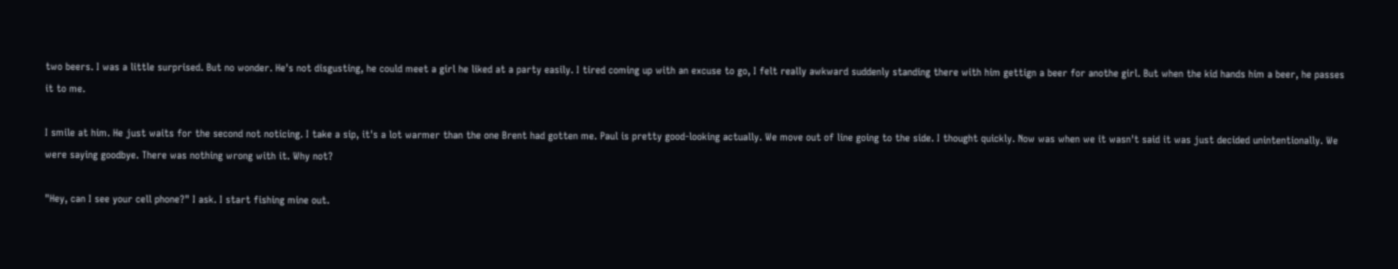two beers. I was a little surprised. But no wonder. He's not disgusting, he could meet a girl he liked at a party easily. I tired coming up with an excuse to go, I felt really awkward suddenly standing there with him gettign a beer for anothe girl. But when the kid hands him a beer, he passes it to me.

I smile at him. He just waits for the second not noticing. I take a sip, it's a lot warmer than the one Brent had gotten me. Paul is pretty good-looking actually. We move out of line going to the side. I thought quickly. Now was when we it wasn't said it was just decided unintentionally. We were saying goodbye. There was nothing wrong with it. Why not?

"Hey, can I see your cell phone?" I ask. I start fishing mine out.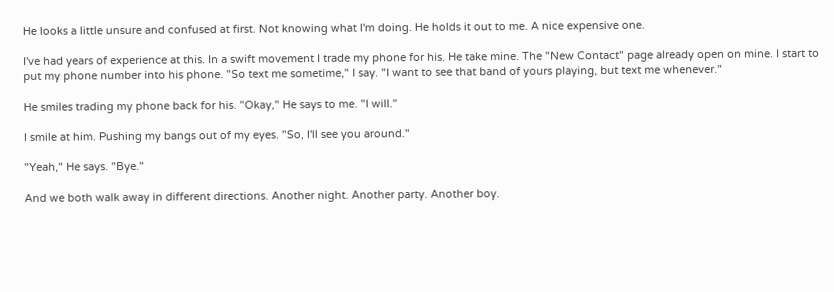He looks a little unsure and confused at first. Not knowing what I'm doing. He holds it out to me. A nice expensive one.

I've had years of experience at this. In a swift movement I trade my phone for his. He take mine. The "New Contact" page already open on mine. I start to put my phone number into his phone. "So text me sometime," I say. "I want to see that band of yours playing, but text me whenever."

He smiles trading my phone back for his. "Okay," He says to me. "I will."

I smile at him. Pushing my bangs out of my eyes. "So, I'll see you around."

"Yeah," He says. "Bye."

And we both walk away in different directions. Another night. Another party. Another boy.